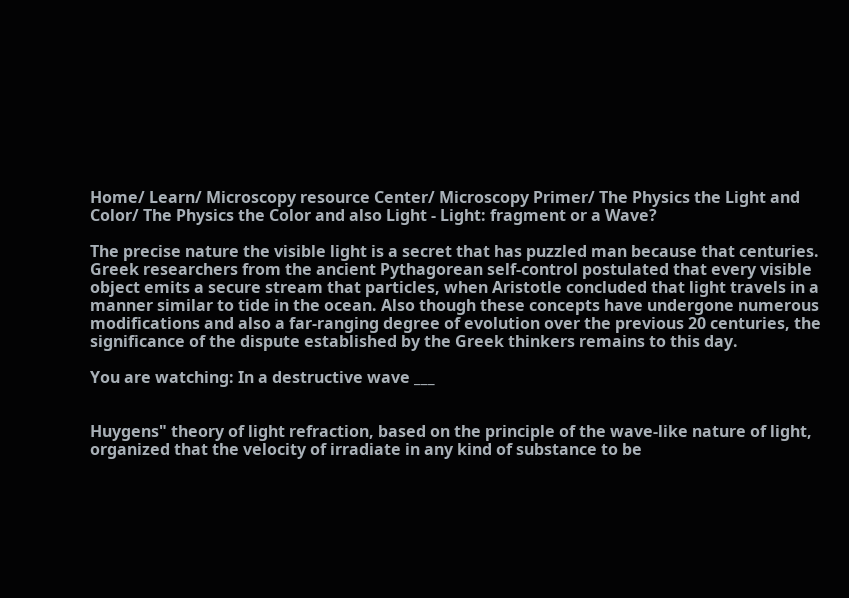Home/ Learn/ Microscopy resource Center/ Microscopy Primer/ The Physics the Light and Color/ The Physics the Color and also Light - Light: fragment or a Wave?

The precise nature the visible light is a secret that has puzzled man because that centuries. Greek researchers from the ancient Pythagorean self-control postulated that every visible object emits a secure stream that particles, when Aristotle concluded that light travels in a manner similar to tide in the ocean. Also though these concepts have undergone numerous modifications and also a far-ranging degree of evolution over the previous 20 centuries, the significance of the dispute established by the Greek thinkers remains to this day.

You are watching: In a destructive wave ___


Huygens" theory of light refraction, based on the principle of the wave-like nature of light, organized that the velocity of irradiate in any kind of substance to be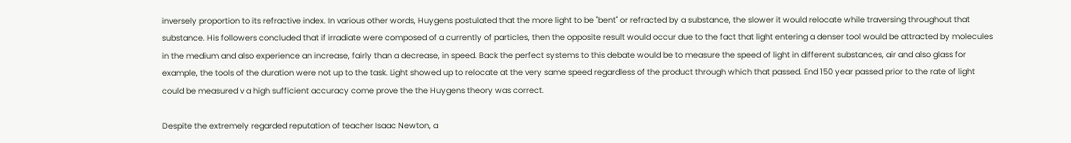inversely proportion to its refractive index. In various other words, Huygens postulated that the more light to be "bent" or refracted by a substance, the slower it would relocate while traversing throughout that substance. His followers concluded that if irradiate were composed of a currently of particles, then the opposite result would occur due to the fact that light entering a denser tool would be attracted by molecules in the medium and also experience an increase, fairly than a decrease, in speed. Back the perfect systems to this debate would be to measure the speed of light in different substances, air and also glass for example, the tools of the duration were not up to the task. Light showed up to relocate at the very same speed regardless of the product through which that passed. End 150 year passed prior to the rate of light could be measured v a high sufficient accuracy come prove the the Huygens theory was correct.

Despite the extremely regarded reputation of teacher Isaac Newton, a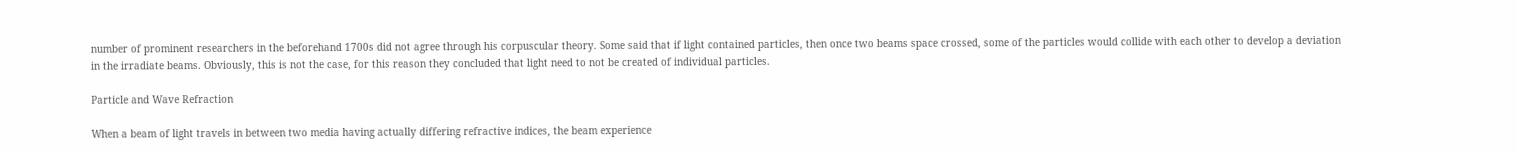number of prominent researchers in the beforehand 1700s did not agree through his corpuscular theory. Some said that if light contained particles, then once two beams space crossed, some of the particles would collide with each other to develop a deviation in the irradiate beams. Obviously, this is not the case, for this reason they concluded that light need to not be created of individual particles.

Particle and Wave Refraction

When a beam of light travels in between two media having actually differing refractive indices, the beam experience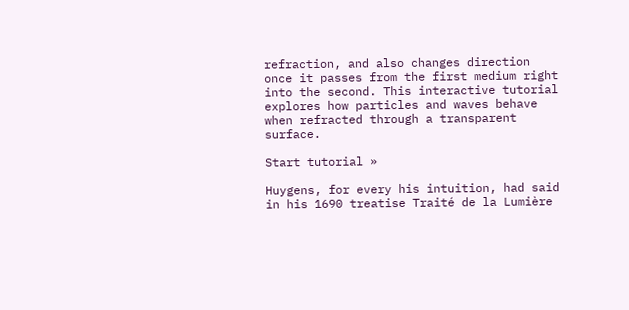refraction, and also changes direction once it passes from the first medium right into the second. This interactive tutorial explores how particles and waves behave when refracted through a transparent surface.

Start tutorial »

Huygens, for every his intuition, had said in his 1690 treatise Traité de la Lumière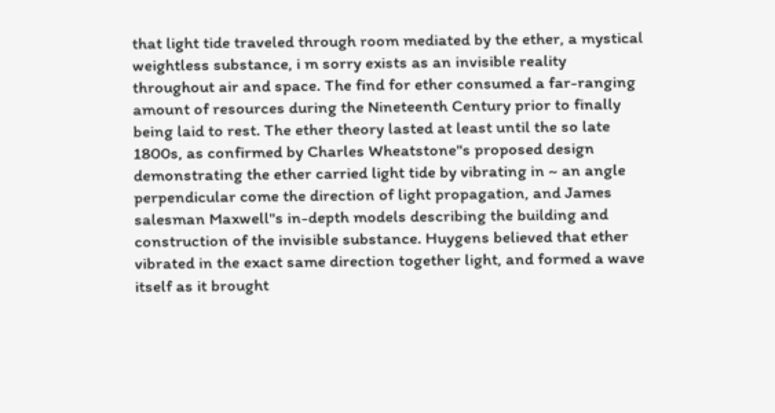that light tide traveled through room mediated by the ether, a mystical weightless substance, i m sorry exists as an invisible reality throughout air and space. The find for ether consumed a far-ranging amount of resources during the Nineteenth Century prior to finally being laid to rest. The ether theory lasted at least until the so late 1800s, as confirmed by Charles Wheatstone"s proposed design demonstrating the ether carried light tide by vibrating in ~ an angle perpendicular come the direction of light propagation, and James salesman Maxwell"s in-depth models describing the building and construction of the invisible substance. Huygens believed that ether vibrated in the exact same direction together light, and formed a wave itself as it brought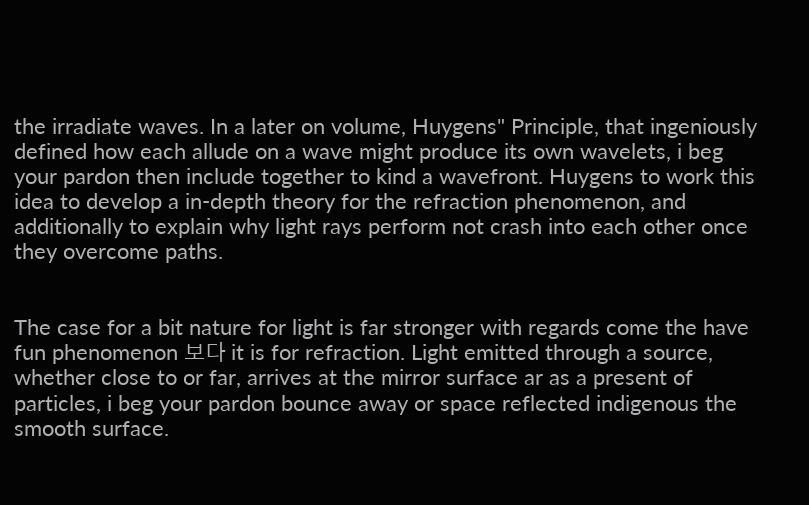the irradiate waves. In a later on volume, Huygens" Principle, that ingeniously defined how each allude on a wave might produce its own wavelets, i beg your pardon then include together to kind a wavefront. Huygens to work this idea to develop a in-depth theory for the refraction phenomenon, and additionally to explain why light rays perform not crash into each other once they overcome paths.


The case for a bit nature for light is far stronger with regards come the have fun phenomenon 보다 it is for refraction. Light emitted through a source, whether close to or far, arrives at the mirror surface ar as a present of particles, i beg your pardon bounce away or space reflected indigenous the smooth surface.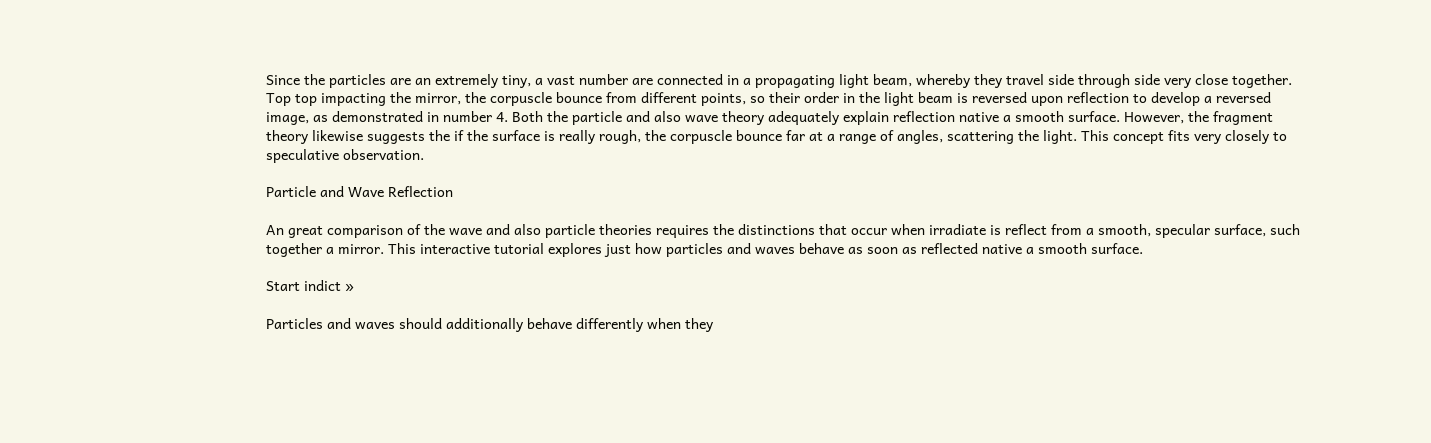Since the particles are an extremely tiny, a vast number are connected in a propagating light beam, whereby they travel side through side very close together. Top top impacting the mirror, the corpuscle bounce from different points, so their order in the light beam is reversed upon reflection to develop a reversed image, as demonstrated in number 4. Both the particle and also wave theory adequately explain reflection native a smooth surface. However, the fragment theory likewise suggests the if the surface is really rough, the corpuscle bounce far at a range of angles, scattering the light. This concept fits very closely to speculative observation.

Particle and Wave Reflection

An great comparison of the wave and also particle theories requires the distinctions that occur when irradiate is reflect from a smooth, specular surface, such together a mirror. This interactive tutorial explores just how particles and waves behave as soon as reflected native a smooth surface.

Start indict »

Particles and waves should additionally behave differently when they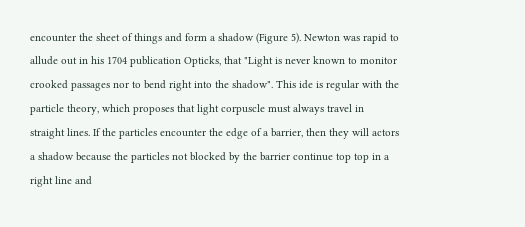encounter the sheet of things and form a shadow (Figure 5). Newton was rapid to allude out in his 1704 publication Opticks, that "Light is never known to monitor crooked passages nor to bend right into the shadow". This ide is regular with the particle theory, which proposes that light corpuscle must always travel in straight lines. If the particles encounter the edge of a barrier, then they will actors a shadow because the particles not blocked by the barrier continue top top in a right line and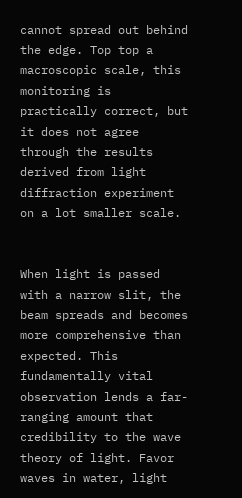cannot spread out behind the edge. Top top a macroscopic scale, this monitoring is practically correct, but it does not agree through the results derived from light diffraction experiment on a lot smaller scale.


When light is passed with a narrow slit, the beam spreads and becomes more comprehensive than expected. This fundamentally vital observation lends a far-ranging amount that credibility to the wave theory of light. Favor waves in water, light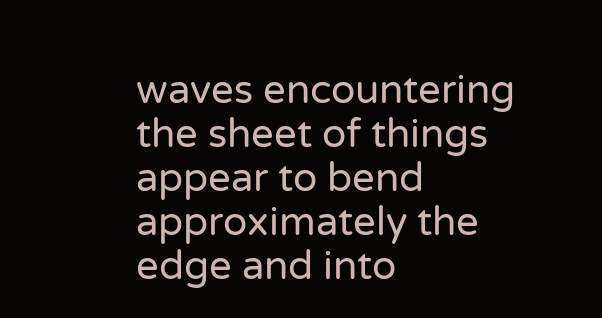waves encountering the sheet of things appear to bend approximately the edge and into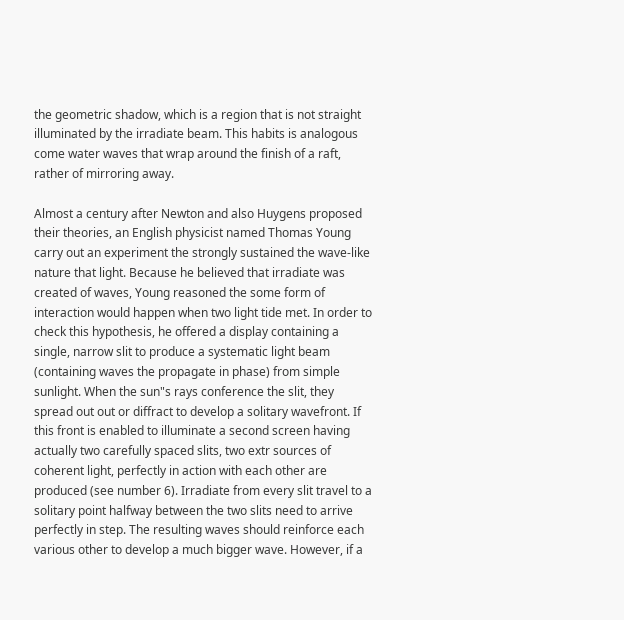the geometric shadow, which is a region that is not straight illuminated by the irradiate beam. This habits is analogous come water waves that wrap around the finish of a raft, rather of mirroring away.

Almost a century after Newton and also Huygens proposed their theories, an English physicist named Thomas Young carry out an experiment the strongly sustained the wave-like nature that light. Because he believed that irradiate was created of waves, Young reasoned the some form of interaction would happen when two light tide met. In order to check this hypothesis, he offered a display containing a single, narrow slit to produce a systematic light beam (containing waves the propagate in phase) from simple sunlight. When the sun"s rays conference the slit, they spread out out or diffract to develop a solitary wavefront. If this front is enabled to illuminate a second screen having actually two carefully spaced slits, two extr sources of coherent light, perfectly in action with each other are produced (see number 6). Irradiate from every slit travel to a solitary point halfway between the two slits need to arrive perfectly in step. The resulting waves should reinforce each various other to develop a much bigger wave. However, if a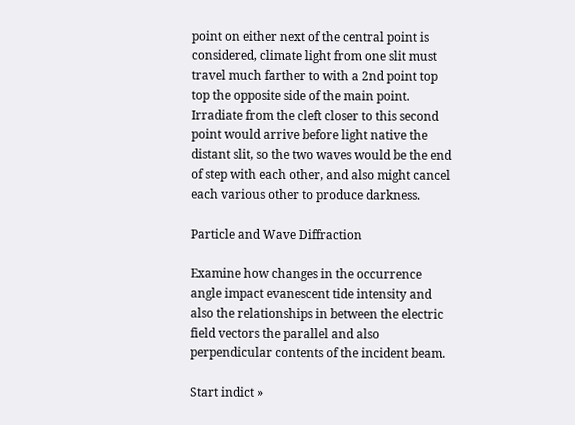point on either next of the central point is considered, climate light from one slit must travel much farther to with a 2nd point top top the opposite side of the main point. Irradiate from the cleft closer to this second point would arrive before light native the distant slit, so the two waves would be the end of step with each other, and also might cancel each various other to produce darkness.

Particle and Wave Diffraction

Examine how changes in the occurrence angle impact evanescent tide intensity and also the relationships in between the electric field vectors the parallel and also perpendicular contents of the incident beam.

Start indict »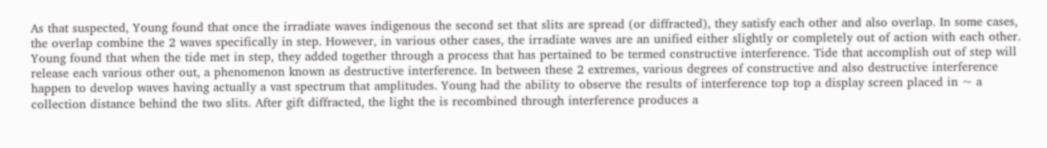As that suspected, Young found that once the irradiate waves indigenous the second set that slits are spread (or diffracted), they satisfy each other and also overlap. In some cases, the overlap combine the 2 waves specifically in step. However, in various other cases, the irradiate waves are an unified either slightly or completely out of action with each other. Young found that when the tide met in step, they added together through a process that has pertained to be termed constructive interference. Tide that accomplish out of step will release each various other out, a phenomenon known as destructive interference. In between these 2 extremes, various degrees of constructive and also destructive interference happen to develop waves having actually a vast spectrum that amplitudes. Young had the ability to observe the results of interference top top a display screen placed in ~ a collection distance behind the two slits. After gift diffracted, the light the is recombined through interference produces a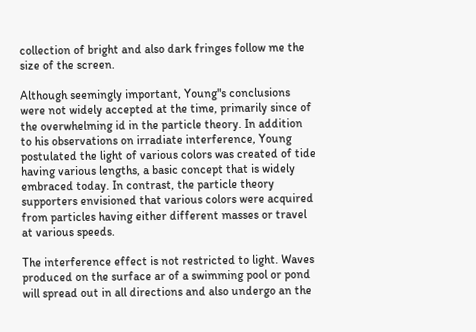collection of bright and also dark fringes follow me the size of the screen.

Although seemingly important, Young"s conclusions were not widely accepted at the time, primarily since of the overwhelming id in the particle theory. In addition to his observations on irradiate interference, Young postulated the light of various colors was created of tide having various lengths, a basic concept that is widely embraced today. In contrast, the particle theory supporters envisioned that various colors were acquired from particles having either different masses or travel at various speeds.

The interference effect is not restricted to light. Waves produced on the surface ar of a swimming pool or pond will spread out in all directions and also undergo an the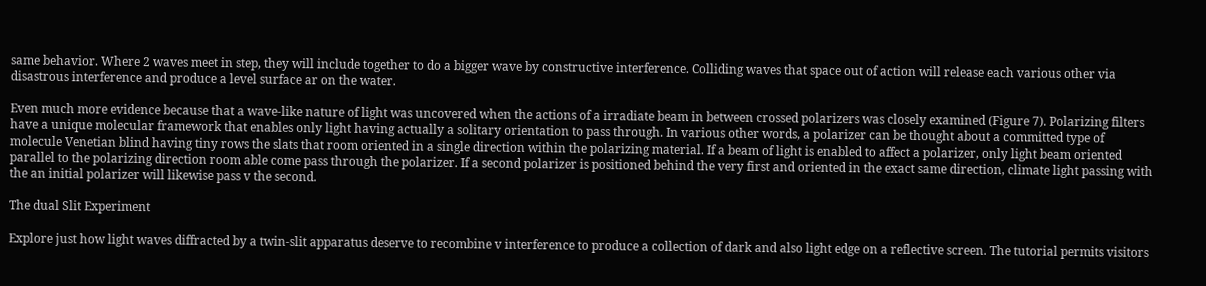same behavior. Where 2 waves meet in step, they will include together to do a bigger wave by constructive interference. Colliding waves that space out of action will release each various other via disastrous interference and produce a level surface ar on the water.

Even much more evidence because that a wave-like nature of light was uncovered when the actions of a irradiate beam in between crossed polarizers was closely examined (Figure 7). Polarizing filters have a unique molecular framework that enables only light having actually a solitary orientation to pass through. In various other words, a polarizer can be thought about a committed type of molecule Venetian blind having tiny rows the slats that room oriented in a single direction within the polarizing material. If a beam of light is enabled to affect a polarizer, only light beam oriented parallel to the polarizing direction room able come pass through the polarizer. If a second polarizer is positioned behind the very first and oriented in the exact same direction, climate light passing with the an initial polarizer will likewise pass v the second.

The dual Slit Experiment

Explore just how light waves diffracted by a twin-slit apparatus deserve to recombine v interference to produce a collection of dark and also light edge on a reflective screen. The tutorial permits visitors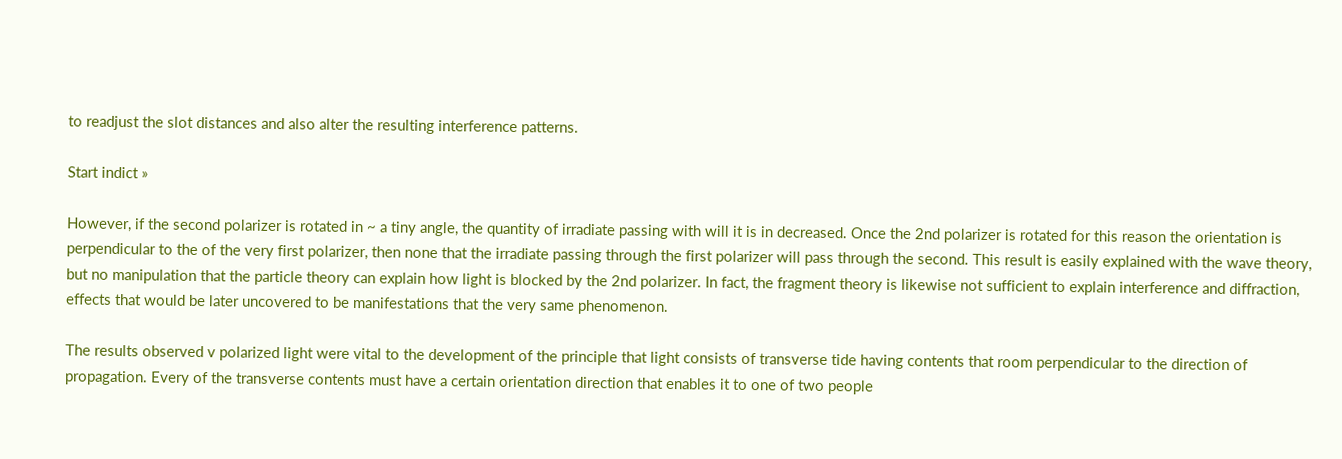to readjust the slot distances and also alter the resulting interference patterns.

Start indict »

However, if the second polarizer is rotated in ~ a tiny angle, the quantity of irradiate passing with will it is in decreased. Once the 2nd polarizer is rotated for this reason the orientation is perpendicular to the of the very first polarizer, then none that the irradiate passing through the first polarizer will pass through the second. This result is easily explained with the wave theory, but no manipulation that the particle theory can explain how light is blocked by the 2nd polarizer. In fact, the fragment theory is likewise not sufficient to explain interference and diffraction, effects that would be later uncovered to be manifestations that the very same phenomenon.

The results observed v polarized light were vital to the development of the principle that light consists of transverse tide having contents that room perpendicular to the direction of propagation. Every of the transverse contents must have a certain orientation direction that enables it to one of two people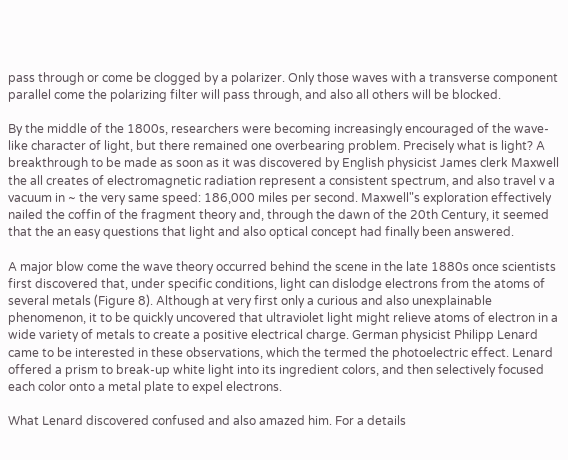pass through or come be clogged by a polarizer. Only those waves with a transverse component parallel come the polarizing filter will pass through, and also all others will be blocked.

By the middle of the 1800s, researchers were becoming increasingly encouraged of the wave-like character of light, but there remained one overbearing problem. Precisely what is light? A breakthrough to be made as soon as it was discovered by English physicist James clerk Maxwell the all creates of electromagnetic radiation represent a consistent spectrum, and also travel v a vacuum in ~ the very same speed: 186,000 miles per second. Maxwell"s exploration effectively nailed the coffin of the fragment theory and, through the dawn of the 20th Century, it seemed that the an easy questions that light and also optical concept had finally been answered.

A major blow come the wave theory occurred behind the scene in the late 1880s once scientists first discovered that, under specific conditions, light can dislodge electrons from the atoms of several metals (Figure 8). Although at very first only a curious and also unexplainable phenomenon, it to be quickly uncovered that ultraviolet light might relieve atoms of electron in a wide variety of metals to create a positive electrical charge. German physicist Philipp Lenard came to be interested in these observations, which the termed the photoelectric effect. Lenard offered a prism to break-up white light into its ingredient colors, and then selectively focused each color onto a metal plate to expel electrons.

What Lenard discovered confused and also amazed him. For a details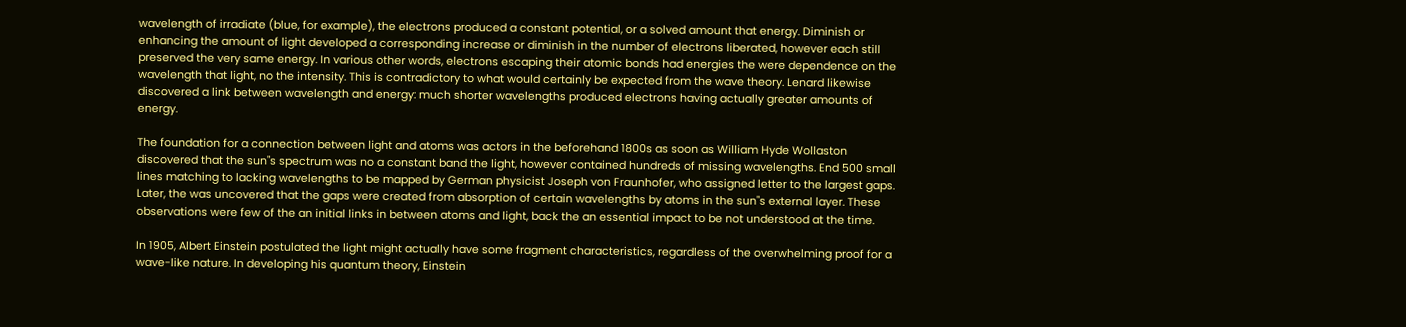wavelength of irradiate (blue, for example), the electrons produced a constant potential, or a solved amount that energy. Diminish or enhancing the amount of light developed a corresponding increase or diminish in the number of electrons liberated, however each still preserved the very same energy. In various other words, electrons escaping their atomic bonds had energies the were dependence on the wavelength that light, no the intensity. This is contradictory to what would certainly be expected from the wave theory. Lenard likewise discovered a link between wavelength and energy: much shorter wavelengths produced electrons having actually greater amounts of energy.

The foundation for a connection between light and atoms was actors in the beforehand 1800s as soon as William Hyde Wollaston discovered that the sun"s spectrum was no a constant band the light, however contained hundreds of missing wavelengths. End 500 small lines matching to lacking wavelengths to be mapped by German physicist Joseph von Fraunhofer, who assigned letter to the largest gaps. Later, the was uncovered that the gaps were created from absorption of certain wavelengths by atoms in the sun"s external layer. These observations were few of the an initial links in between atoms and light, back the an essential impact to be not understood at the time.

In 1905, Albert Einstein postulated the light might actually have some fragment characteristics, regardless of the overwhelming proof for a wave-like nature. In developing his quantum theory, Einstein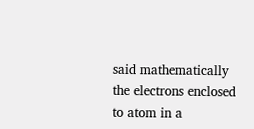said mathematically the electrons enclosed to atom in a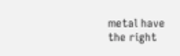metal have the right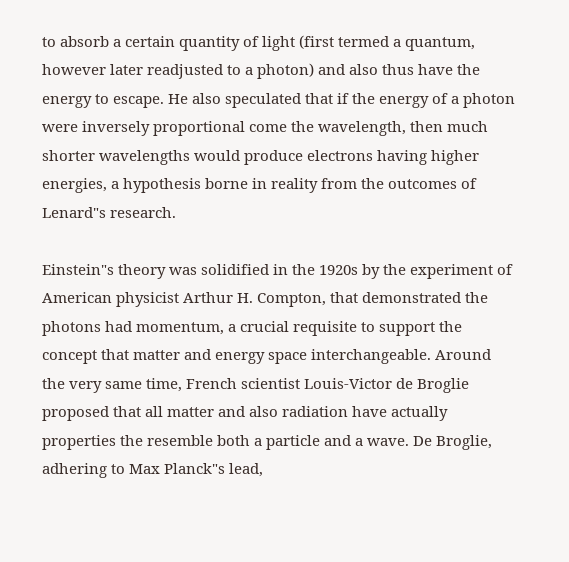to absorb a certain quantity of light (first termed a quantum, however later readjusted to a photon) and also thus have the energy to escape. He also speculated that if the energy of a photon were inversely proportional come the wavelength, then much shorter wavelengths would produce electrons having higher energies, a hypothesis borne in reality from the outcomes of Lenard"s research.

Einstein"s theory was solidified in the 1920s by the experiment of American physicist Arthur H. Compton, that demonstrated the photons had momentum, a crucial requisite to support the concept that matter and energy space interchangeable. Around the very same time, French scientist Louis-Victor de Broglie proposed that all matter and also radiation have actually properties the resemble both a particle and a wave. De Broglie, adhering to Max Planck"s lead,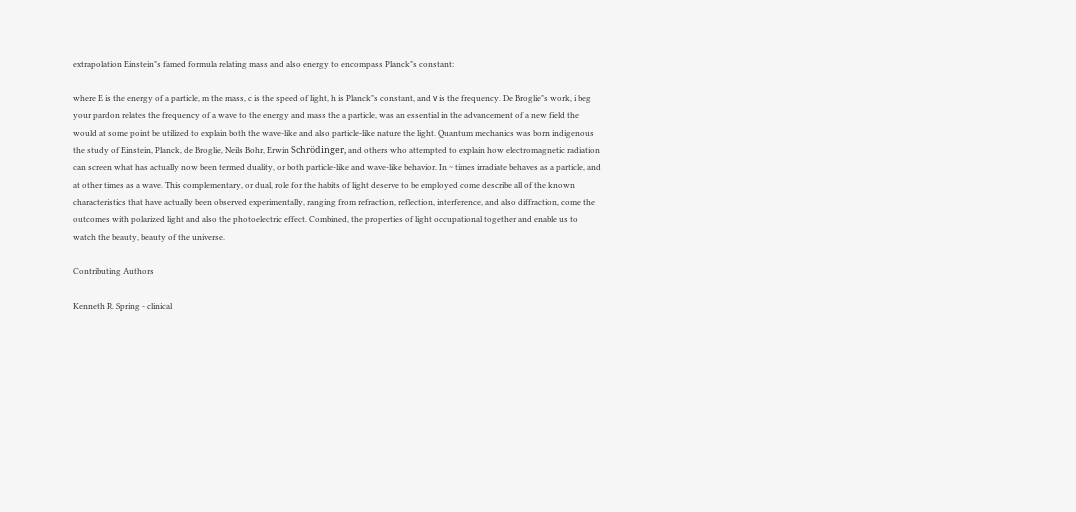extrapolation Einstein"s famed formula relating mass and also energy to encompass Planck"s constant:

where E is the energy of a particle, m the mass, c is the speed of light, h is Planck"s constant, and ν is the frequency. De Broglie"s work, i beg your pardon relates the frequency of a wave to the energy and mass the a particle, was an essential in the advancement of a new field the would at some point be utilized to explain both the wave-like and also particle-like nature the light. Quantum mechanics was born indigenous the study of Einstein, Planck, de Broglie, Neils Bohr, Erwin Schrödinger, and others who attempted to explain how electromagnetic radiation can screen what has actually now been termed duality, or both particle-like and wave-like behavior. In ~ times irradiate behaves as a particle, and at other times as a wave. This complementary, or dual, role for the habits of light deserve to be employed come describe all of the known characteristics that have actually been observed experimentally, ranging from refraction, reflection, interference, and also diffraction, come the outcomes with polarized light and also the photoelectric effect. Combined, the properties of light occupational together and enable us to watch the beauty, beauty of the universe.

Contributing Authors

Kenneth R. Spring - clinical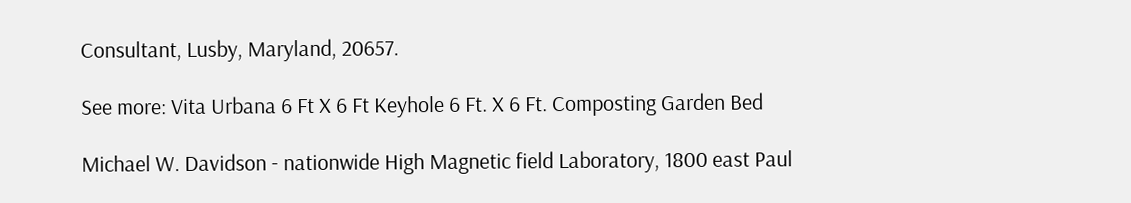Consultant, Lusby, Maryland, 20657.

See more: Vita Urbana 6 Ft X 6 Ft Keyhole 6 Ft. X 6 Ft. Composting Garden Bed

Michael W. Davidson - nationwide High Magnetic field Laboratory, 1800 east Paul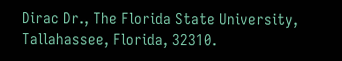Dirac Dr., The Florida State University, Tallahassee, Florida, 32310.